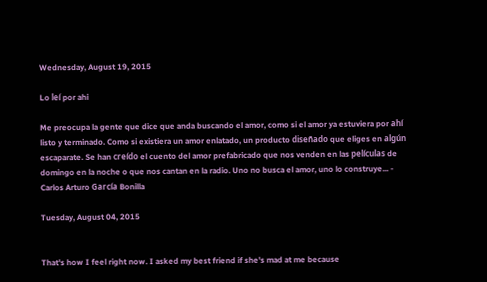Wednesday, August 19, 2015

Lo leí por ahi

Me preocupa la gente que dice que anda buscando el amor, como si el amor ya estuviera por ahí listo y terminado. Como si existiera un amor enlatado, un producto diseñado que eliges en algún escaparate. Se han creído el cuento del amor prefabricado que nos venden en las películas de domingo en la noche o que nos cantan en la radio. Uno no busca el amor, uno lo construye... - Carlos Arturo García Bonilla

Tuesday, August 04, 2015


That's how I feel right now. I asked my best friend if she's mad at me because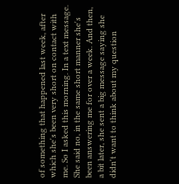of something that happened last week, after which she's been very short on contact with me. So I asked this morning. In a text message. She said no, in the same short manner she's been answering me for over a week. And then, a bit later, she sent a big message saying she didn't want to think about my question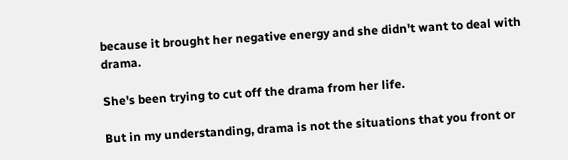because it brought her negative energy and she didn't want to deal with drama.

She's been trying to cut off the drama from her life.

But in my understanding, drama is not the situations that you front or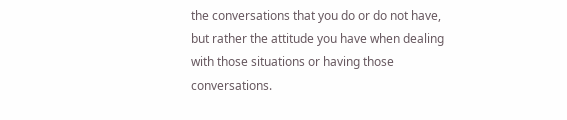the conversations that you do or do not have, but rather the attitude you have when dealing with those situations or having those conversations.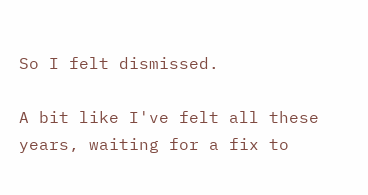So I felt dismissed.

A bit like I've felt all these years, waiting for a fix to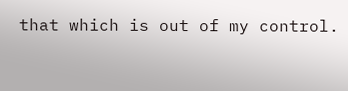that which is out of my control.